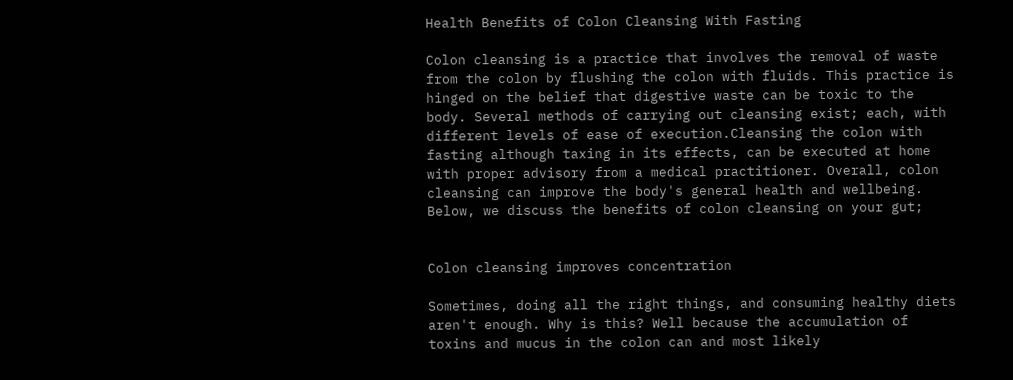Health Benefits of Colon Cleansing With Fasting

Colon cleansing is a practice that involves the removal of waste from the colon by flushing the colon with fluids. This practice is hinged on the belief that digestive waste can be toxic to the body. Several methods of carrying out cleansing exist; each, with different levels of ease of execution.Cleansing the colon with fasting although taxing in its effects, can be executed at home with proper advisory from a medical practitioner. Overall, colon cleansing can improve the body's general health and wellbeing. Below, we discuss the benefits of colon cleansing on your gut;


Colon cleansing improves concentration

Sometimes, doing all the right things, and consuming healthy diets aren't enough. Why is this? Well because the accumulation of toxins and mucus in the colon can and most likely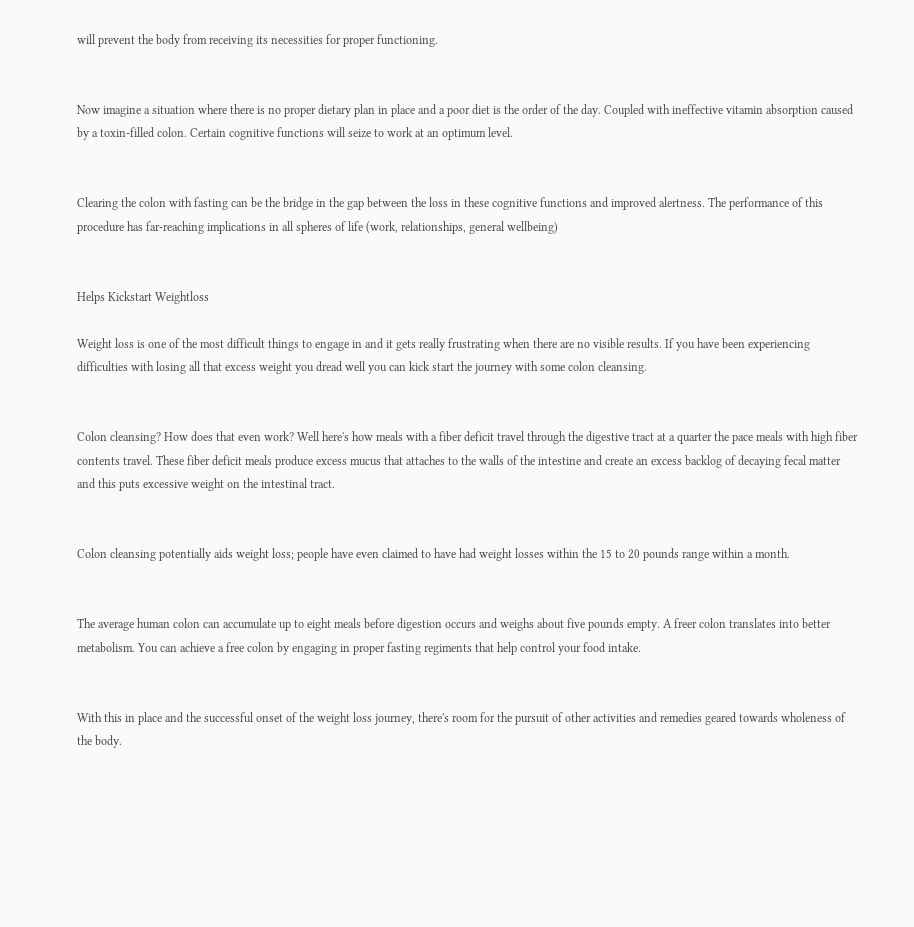will prevent the body from receiving its necessities for proper functioning.


Now imagine a situation where there is no proper dietary plan in place and a poor diet is the order of the day. Coupled with ineffective vitamin absorption caused by a toxin-filled colon. Certain cognitive functions will seize to work at an optimum level.


Clearing the colon with fasting can be the bridge in the gap between the loss in these cognitive functions and improved alertness. The performance of this procedure has far-reaching implications in all spheres of life (work, relationships, general wellbeing)


Helps Kickstart Weightloss

Weight loss is one of the most difficult things to engage in and it gets really frustrating when there are no visible results. If you have been experiencing difficulties with losing all that excess weight you dread well you can kick start the journey with some colon cleansing.


Colon cleansing? How does that even work? Well here's how meals with a fiber deficit travel through the digestive tract at a quarter the pace meals with high fiber contents travel. These fiber deficit meals produce excess mucus that attaches to the walls of the intestine and create an excess backlog of decaying fecal matter and this puts excessive weight on the intestinal tract.


Colon cleansing potentially aids weight loss; people have even claimed to have had weight losses within the 15 to 20 pounds range within a month.


The average human colon can accumulate up to eight meals before digestion occurs and weighs about five pounds empty. A freer colon translates into better metabolism. You can achieve a free colon by engaging in proper fasting regiments that help control your food intake.


With this in place and the successful onset of the weight loss journey, there's room for the pursuit of other activities and remedies geared towards wholeness of the body.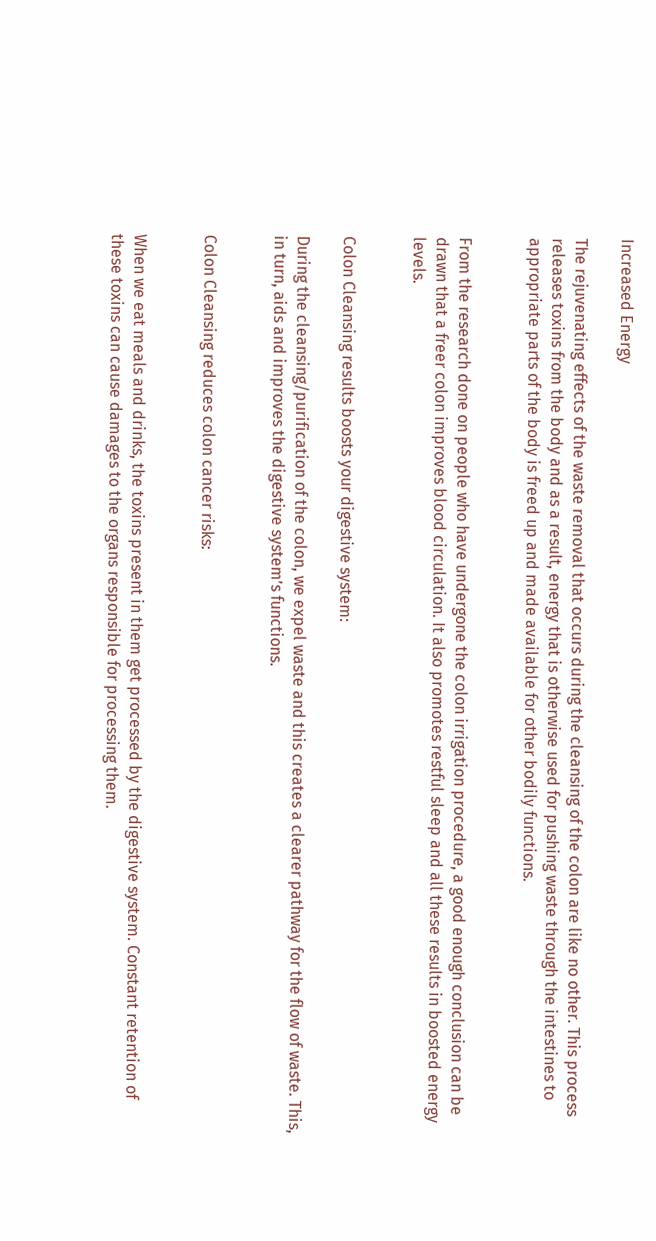Increased Energy

The rejuvenating effects of the waste removal that occurs during the cleansing of the colon are like no other. This process releases toxins from the body and as a result, energy that is otherwise used for pushing waste through the intestines to appropriate parts of the body is freed up and made available for other bodily functions.


From the research done on people who have undergone the colon irrigation procedure, a good enough conclusion can be drawn that a freer colon improves blood circulation. It also promotes restful sleep and all these results in boosted energy levels.


Colon Cleansing results boosts your digestive system:

During the cleansing/purification of the colon, we expel waste and this creates a clearer pathway for the flow of waste. This, in turn, aids and improves the digestive system’s functions.


Colon Cleansing reduces colon cancer risks:


When we eat meals and drinks, the toxins present in them get processed by the digestive system. Constant retention of these toxins can cause damages to the organs responsible for processing them.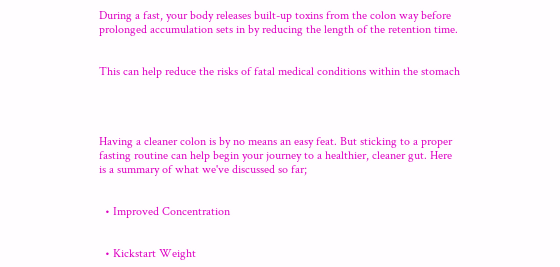During a fast, your body releases built-up toxins from the colon way before prolonged accumulation sets in by reducing the length of the retention time.


This can help reduce the risks of fatal medical conditions within the stomach




Having a cleaner colon is by no means an easy feat. But sticking to a proper fasting routine can help begin your journey to a healthier, cleaner gut. Here is a summary of what we've discussed so far;


  • Improved Concentration


  • Kickstart Weight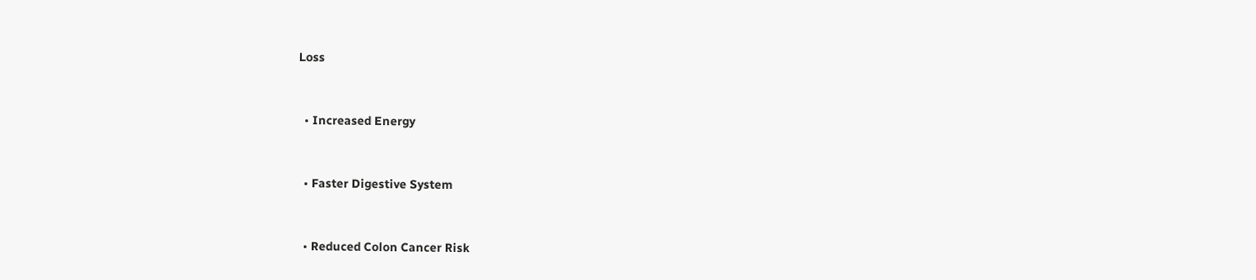Loss


  • Increased Energy


  • Faster Digestive System


  • Reduced Colon Cancer Risk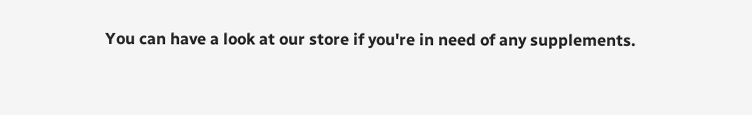You can have a look at our store if you're in need of any supplements.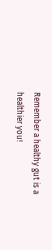Remember a healthy gut is a healthier you!